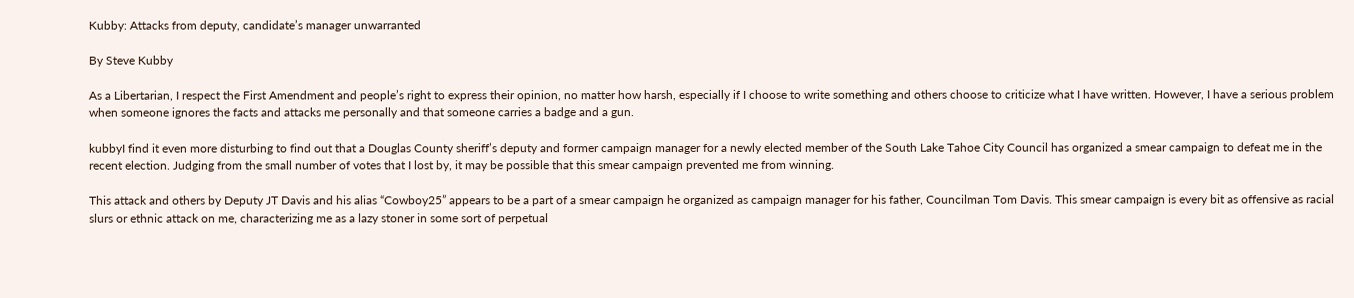Kubby: Attacks from deputy, candidate’s manager unwarranted

By Steve Kubby

As a Libertarian, I respect the First Amendment and people’s right to express their opinion, no matter how harsh, especially if I choose to write something and others choose to criticize what I have written. However, I have a serious problem when someone ignores the facts and attacks me personally and that someone carries a badge and a gun.

kubbyI find it even more disturbing to find out that a Douglas County sheriff’s deputy and former campaign manager for a newly elected member of the South Lake Tahoe City Council has organized a smear campaign to defeat me in the recent election. Judging from the small number of votes that I lost by, it may be possible that this smear campaign prevented me from winning.

This attack and others by Deputy JT Davis and his alias “Cowboy25” appears to be a part of a smear campaign he organized as campaign manager for his father, Councilman Tom Davis. This smear campaign is every bit as offensive as racial slurs or ethnic attack on me, characterizing me as a lazy stoner in some sort of perpetual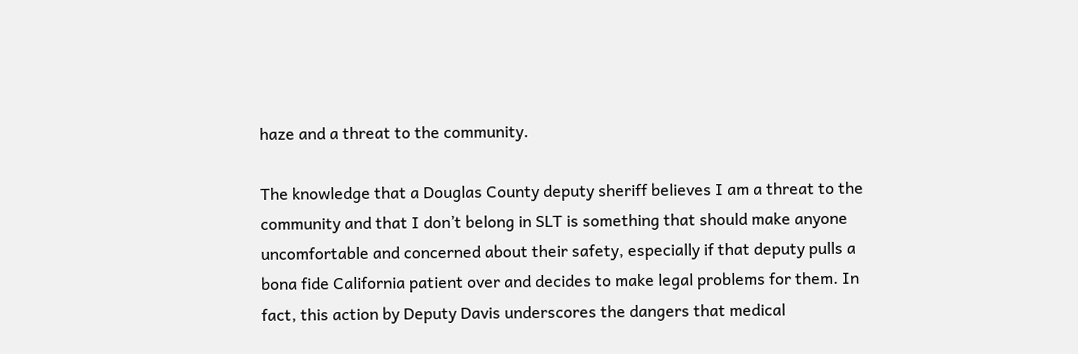haze and a threat to the community.

The knowledge that a Douglas County deputy sheriff believes I am a threat to the community and that I don’t belong in SLT is something that should make anyone uncomfortable and concerned about their safety, especially if that deputy pulls a bona fide California patient over and decides to make legal problems for them. In fact, this action by Deputy Davis underscores the dangers that medical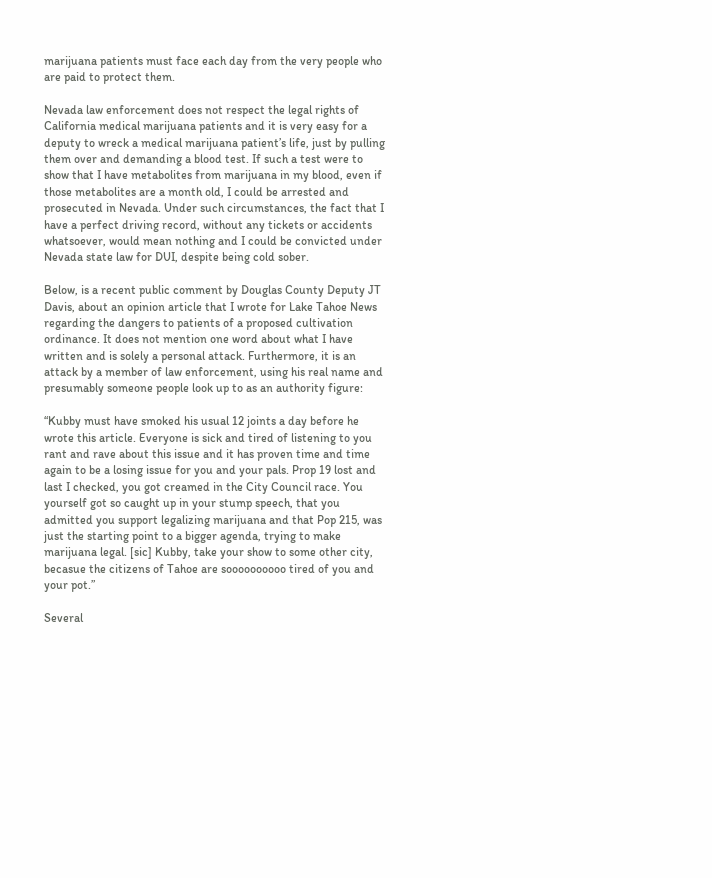marijuana patients must face each day from the very people who are paid to protect them.

Nevada law enforcement does not respect the legal rights of California medical marijuana patients and it is very easy for a deputy to wreck a medical marijuana patient’s life, just by pulling them over and demanding a blood test. If such a test were to show that I have metabolites from marijuana in my blood, even if those metabolites are a month old, I could be arrested and prosecuted in Nevada. Under such circumstances, the fact that I have a perfect driving record, without any tickets or accidents whatsoever, would mean nothing and I could be convicted under Nevada state law for DUI, despite being cold sober.

Below, is a recent public comment by Douglas County Deputy JT Davis, about an opinion article that I wrote for Lake Tahoe News regarding the dangers to patients of a proposed cultivation ordinance. It does not mention one word about what I have written and is solely a personal attack. Furthermore, it is an attack by a member of law enforcement, using his real name and presumably someone people look up to as an authority figure:

“Kubby must have smoked his usual 12 joints a day before he wrote this article. Everyone is sick and tired of listening to you rant and rave about this issue and it has proven time and time again to be a losing issue for you and your pals. Prop 19 lost and last I checked, you got creamed in the City Council race. You yourself got so caught up in your stump speech, that you admitted you support legalizing marijuana and that Pop 215, was just the starting point to a bigger agenda, trying to make marijuana legal. [sic] Kubby, take your show to some other city, becasue the citizens of Tahoe are soooooooooo tired of you and your pot.”

Several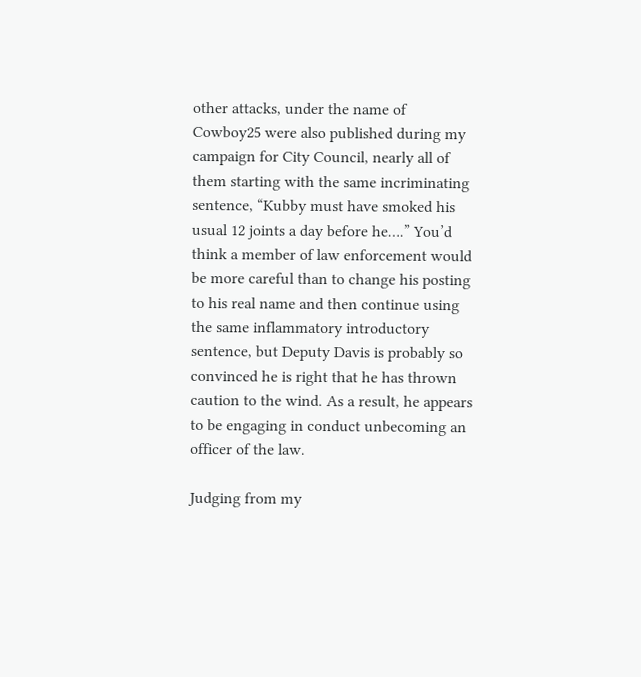other attacks, under the name of Cowboy25 were also published during my campaign for City Council, nearly all of them starting with the same incriminating sentence, “Kubby must have smoked his usual 12 joints a day before he….” You’d think a member of law enforcement would be more careful than to change his posting to his real name and then continue using the same inflammatory introductory sentence, but Deputy Davis is probably so convinced he is right that he has thrown caution to the wind. As a result, he appears to be engaging in conduct unbecoming an officer of the law.

Judging from my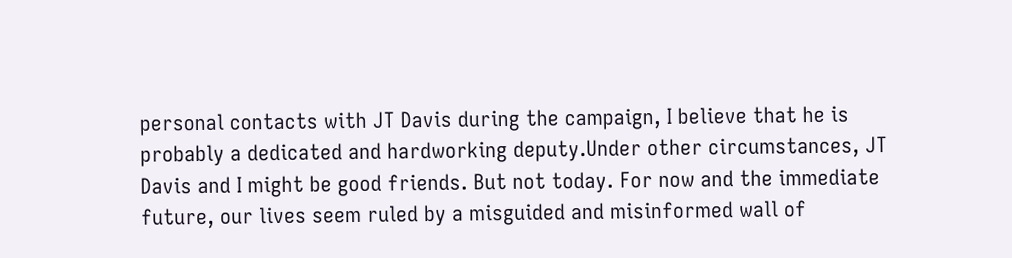personal contacts with JT Davis during the campaign, I believe that he is probably a dedicated and hardworking deputy.Under other circumstances, JT Davis and I might be good friends. But not today. For now and the immediate future, our lives seem ruled by a misguided and misinformed wall of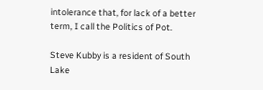intolerance that, for lack of a better term, I call the Politics of Pot.

Steve Kubby is a resident of South Lake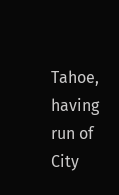Tahoe, having run of City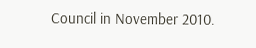Council in November 2010.